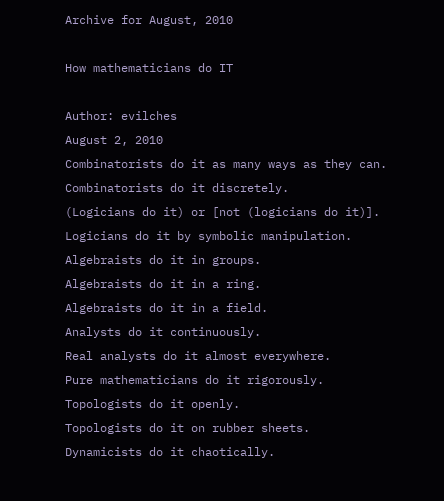Archive for August, 2010

How mathematicians do IT

Author: evilches
August 2, 2010
Combinatorists do it as many ways as they can.
Combinatorists do it discretely.
(Logicians do it) or [not (logicians do it)].
Logicians do it by symbolic manipulation.
Algebraists do it in groups.
Algebraists do it in a ring.
Algebraists do it in a field.
Analysts do it continuously.
Real analysts do it almost everywhere.
Pure mathematicians do it rigorously.
Topologists do it openly.
Topologists do it on rubber sheets.
Dynamicists do it chaotically.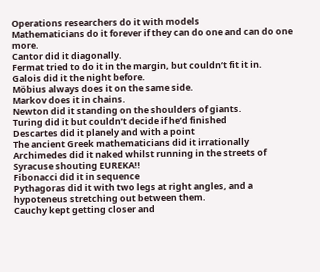Operations researchers do it with models
Mathematicians do it forever if they can do one and can do one more.
Cantor did it diagonally.
Fermat tried to do it in the margin, but couldn’t fit it in.
Galois did it the night before.
Möbius always does it on the same side.
Markov does it in chains.
Newton did it standing on the shoulders of giants.
Turing did it but couldn’t decide if he’d finished
Descartes did it planely and with a point
The ancient Greek mathematicians did it irrationally
Archimedes did it naked whilst running in the streets of Syracuse shouting EUREKA!!
Fibonacci did it in sequence
Pythagoras did it with two legs at right angles, and a hypoteneus stretching out between them.
Cauchy kept getting closer and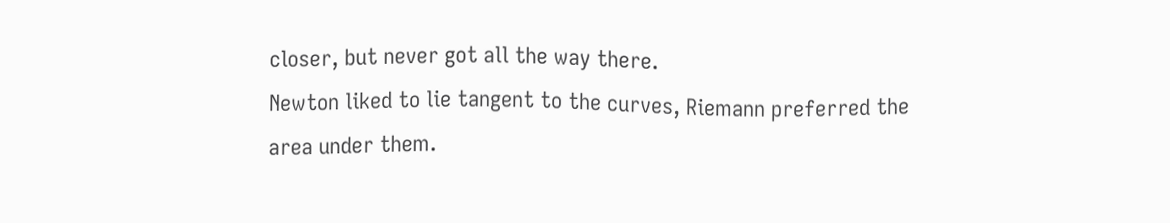closer, but never got all the way there.
Newton liked to lie tangent to the curves, Riemann preferred the area under them.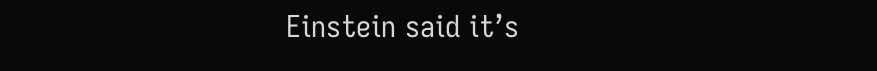Einstein said it’s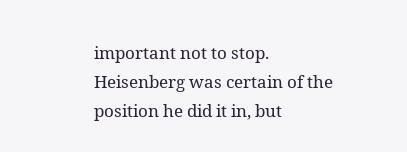important not to stop.
Heisenberg was certain of the position he did it in, but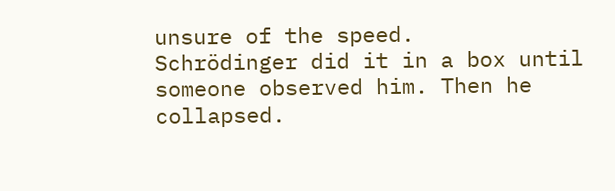unsure of the speed.
Schrödinger did it in a box until someone observed him. Then he collapsed.